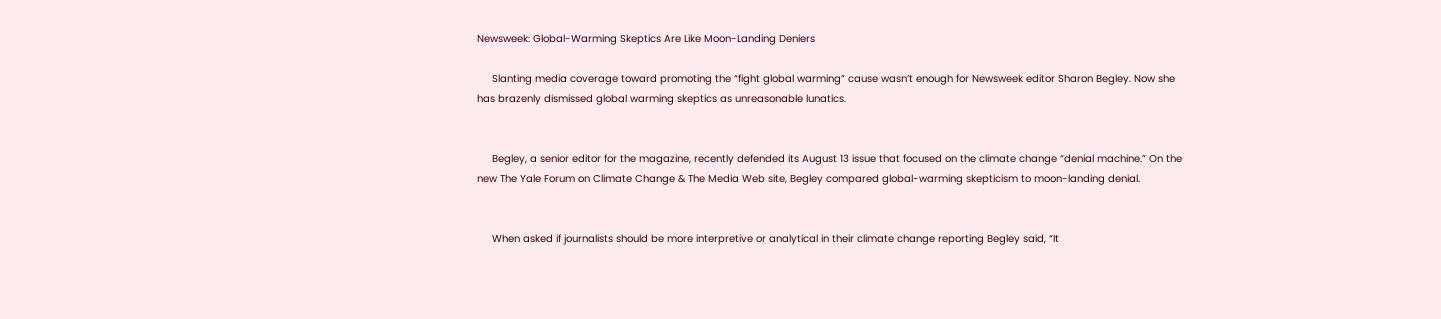Newsweek: Global-Warming Skeptics Are Like Moon-Landing Deniers

     Slanting media coverage toward promoting the “fight global warming” cause wasn’t enough for Newsweek editor Sharon Begley. Now she has brazenly dismissed global warming skeptics as unreasonable lunatics.


     Begley, a senior editor for the magazine, recently defended its August 13 issue that focused on the climate change “denial machine.” On the new The Yale Forum on Climate Change & The Media Web site, Begley compared global-warming skepticism to moon-landing denial.


     When asked if journalists should be more interpretive or analytical in their climate change reporting Begley said, “It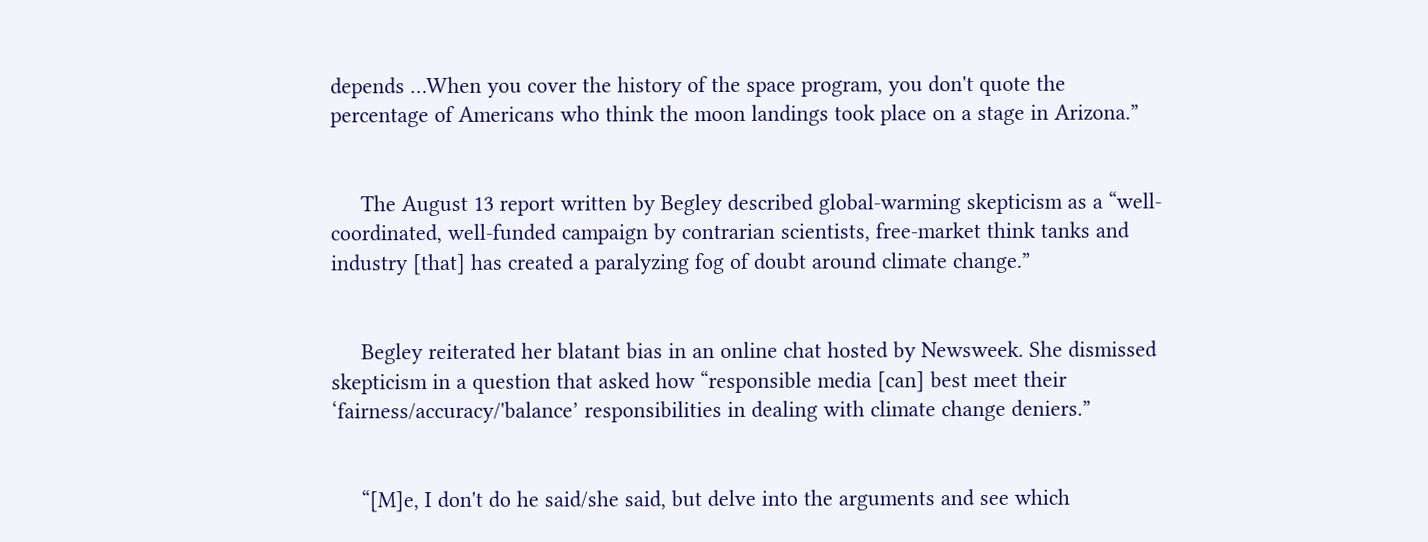depends …When you cover the history of the space program, you don't quote the percentage of Americans who think the moon landings took place on a stage in Arizona.”


     The August 13 report written by Begley described global-warming skepticism as a “well-coordinated, well-funded campaign by contrarian scientists, free-market think tanks and industry [that] has created a paralyzing fog of doubt around climate change.”


     Begley reiterated her blatant bias in an online chat hosted by Newsweek. She dismissed skepticism in a question that asked how “responsible media [can] best meet their ‘fairness/accuracy/'balance’ responsibilities in dealing with climate change deniers.”


     “[M]e, I don't do he said/she said, but delve into the arguments and see which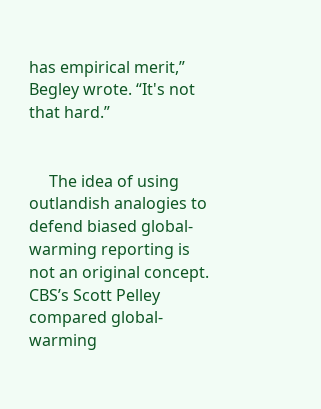has empirical merit,” Begley wrote. “It's not that hard.”


     The idea of using outlandish analogies to defend biased global-warming reporting is not an original concept. CBS’s Scott Pelley compared global-warming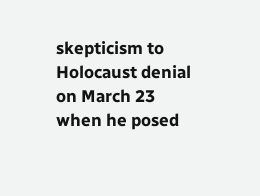skepticism to Holocaust denial on March 23 when he posed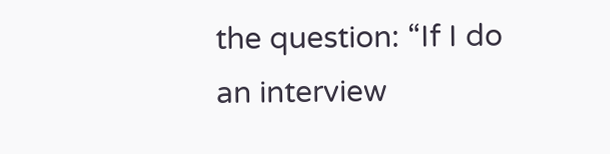the question: “If I do an interview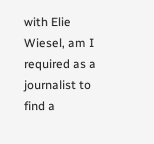with Elie Wiesel, am I required as a journalist to find a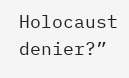Holocaust denier?”